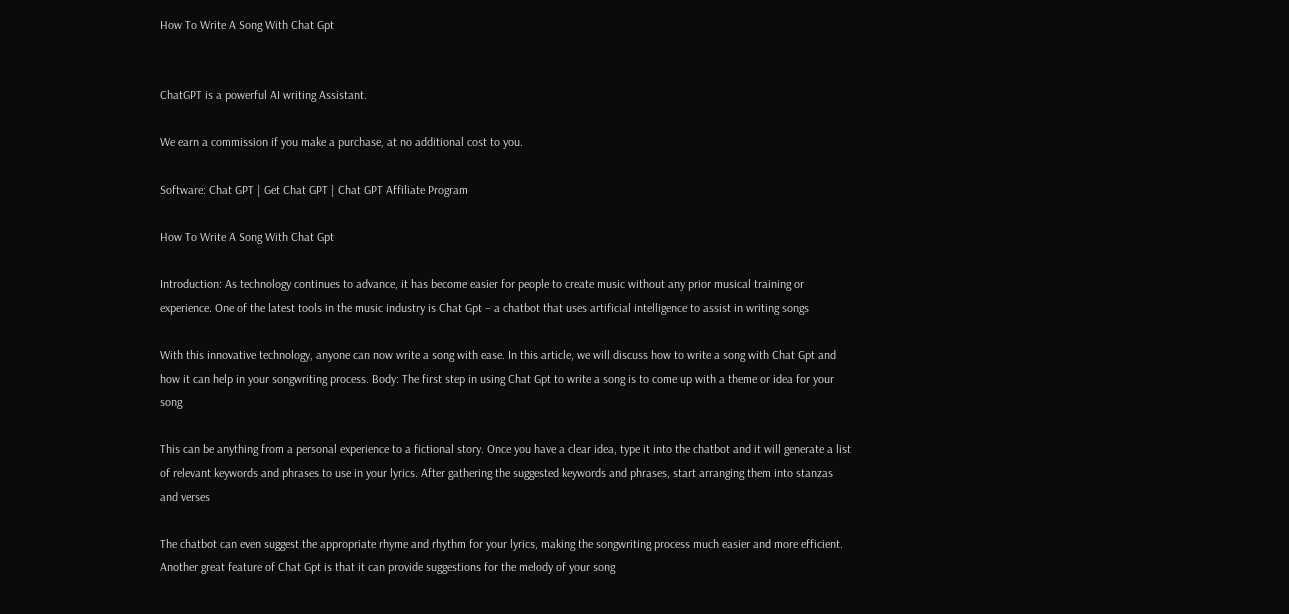How To Write A Song With Chat Gpt


ChatGPT is a powerful AI writing Assistant.

We earn a commission if you make a purchase, at no additional cost to you.

Software: Chat GPT | Get Chat GPT | Chat GPT Affiliate Program

How To Write A Song With Chat Gpt

Introduction: As technology continues to advance, it has become easier for people to create music without any prior musical training or experience. One of the latest tools in the music industry is Chat Gpt – a chatbot that uses artificial intelligence to assist in writing songs

With this innovative technology, anyone can now write a song with ease. In this article, we will discuss how to write a song with Chat Gpt and how it can help in your songwriting process. Body: The first step in using Chat Gpt to write a song is to come up with a theme or idea for your song

This can be anything from a personal experience to a fictional story. Once you have a clear idea, type it into the chatbot and it will generate a list of relevant keywords and phrases to use in your lyrics. After gathering the suggested keywords and phrases, start arranging them into stanzas and verses

The chatbot can even suggest the appropriate rhyme and rhythm for your lyrics, making the songwriting process much easier and more efficient. Another great feature of Chat Gpt is that it can provide suggestions for the melody of your song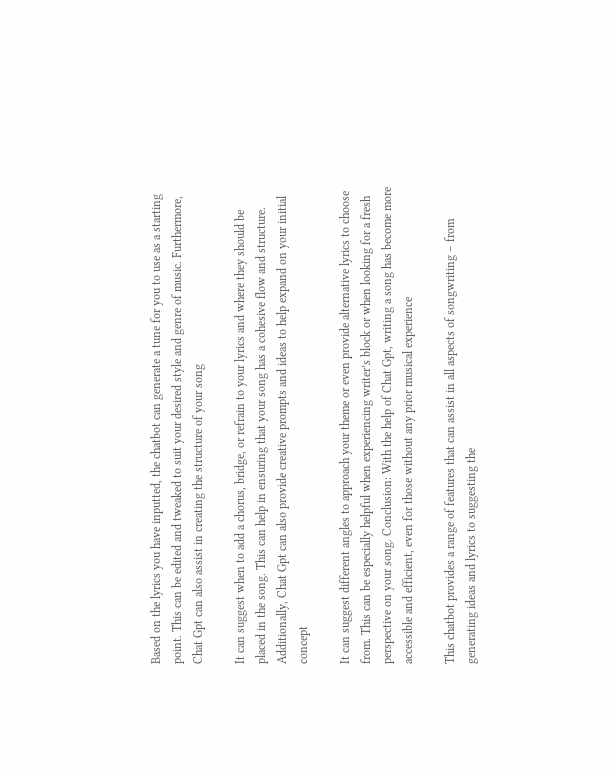Based on the lyrics you have inputted, the chatbot can generate a tune for you to use as a starting point. This can be edited and tweaked to suit your desired style and genre of music. Furthermore, Chat Gpt can also assist in creating the structure of your song

It can suggest when to add a chorus, bridge, or refrain to your lyrics and where they should be placed in the song. This can help in ensuring that your song has a cohesive flow and structure. Additionally, Chat Gpt can also provide creative prompts and ideas to help expand on your initial concept

It can suggest different angles to approach your theme or even provide alternative lyrics to choose from. This can be especially helpful when experiencing writer’s block or when looking for a fresh perspective on your song. Conclusion: With the help of Chat Gpt, writing a song has become more accessible and efficient, even for those without any prior musical experience

This chatbot provides a range of features that can assist in all aspects of songwriting – from generating ideas and lyrics to suggesting the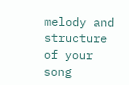melody and structure of your song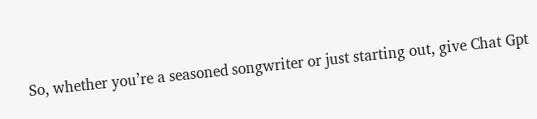So, whether you’re a seasoned songwriter or just starting out, give Chat Gpt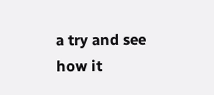a try and see how it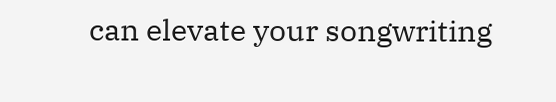can elevate your songwriting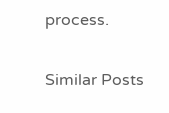process.

Similar Posts